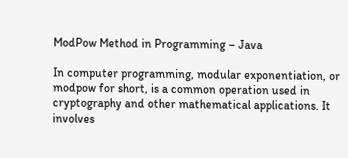ModPow Method in Programming – Java

In computer programming, modular exponentiation, or modpow for short, is a common operation used in cryptography and other mathematical applications. It involves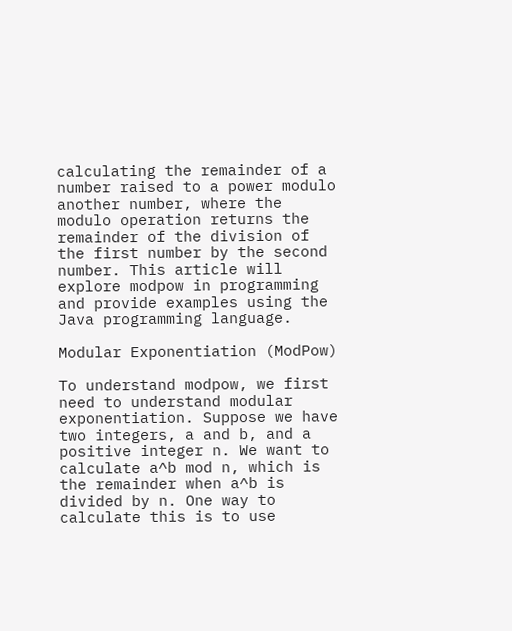calculating the remainder of a number raised to a power modulo another number, where the modulo operation returns the remainder of the division of the first number by the second number. This article will explore modpow in programming and provide examples using the Java programming language.

Modular Exponentiation (ModPow)

To understand modpow, we first need to understand modular exponentiation. Suppose we have two integers, a and b, and a positive integer n. We want to calculate a^b mod n, which is the remainder when a^b is divided by n. One way to calculate this is to use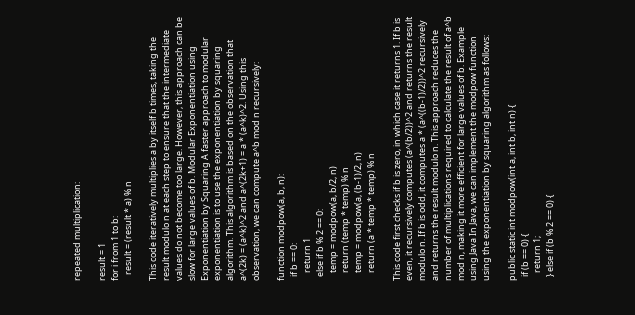repeated multiplication:

result = 1
for i from 1 to b:
   result = (result * a) % n

This code iteratively multiplies a by itself b times, taking the result modulo n at each step to ensure that the intermediate values do not become too large. However, this approach can be slow for large values of b. Modular Exponentiation using Exponentiation by Squaring A faster approach to modular exponentiation is to use the exponentiation by squaring algorithm. This algorithm is based on the observation that a^(2k) = (a^k)^2 and a^(2k+1) = a * (a^k)^2. Using this observation, we can compute a^b mod n recursively:

function modpow(a, b, n):
  if b == 0:
    return 1
  else if b % 2 == 0:
    temp = modpow(a, b/2, n)
    return (temp * temp) % n
    temp = modpow(a, (b-1)/2, n)
    return (a * temp * temp) % n

This code first checks if b is zero, in which case it returns 1. If b is even, it recursively computes (a^(b/2))^2 and returns the result modulo n. If b is odd, it computes a * (a^((b-1)/2))^2 recursively and returns the result modulo n. This approach reduces the number of multiplications required to calculate the result of a^b mod n, making it more efficient for large values of b. Example using Java In Java, we can implement the modpow function using the exponentiation by squaring algorithm as follows:

public static int modpow(int a, int b, int n) {
  if (b == 0) {
    return 1;
  } else if (b % 2 == 0) {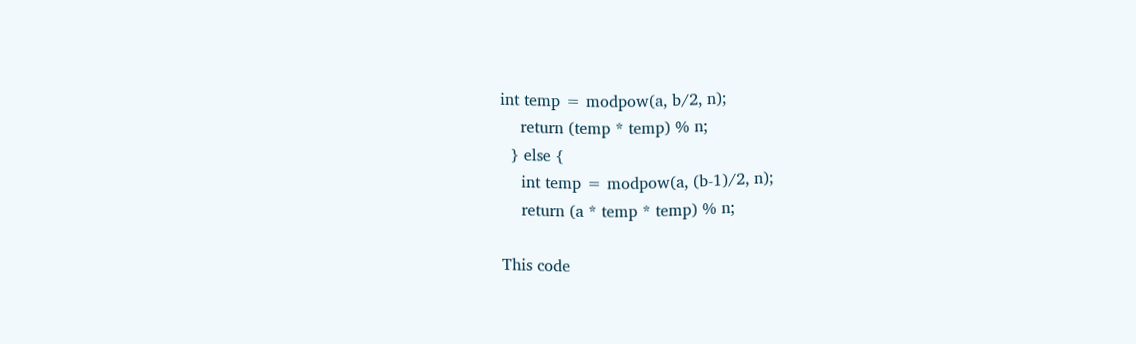int temp = modpow(a, b/2, n);
    return (temp * temp) % n;
  } else {
    int temp = modpow(a, (b-1)/2, n);
    return (a * temp * temp) % n;

This code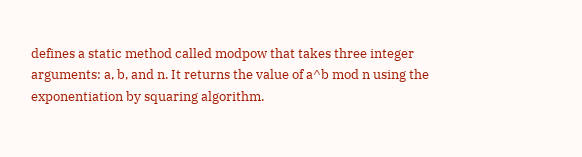defines a static method called modpow that takes three integer arguments: a, b, and n. It returns the value of a^b mod n using the exponentiation by squaring algorithm.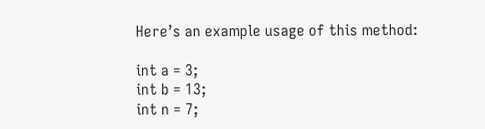Here’s an example usage of this method:

int a = 3;
int b = 13;
int n = 7;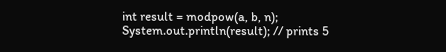int result = modpow(a, b, n);
System.out.println(result); // prints 5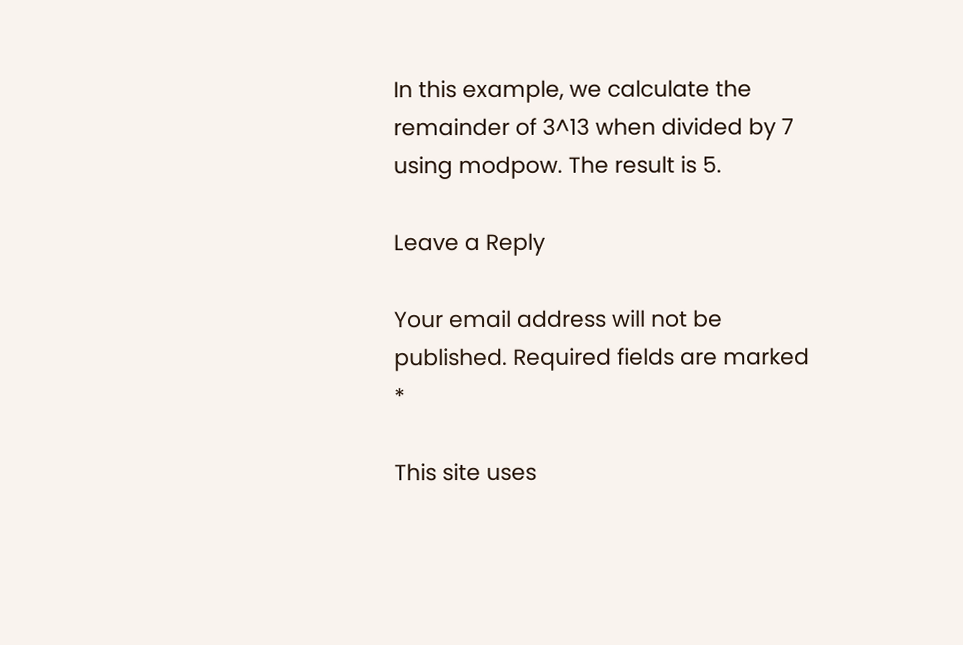In this example, we calculate the remainder of 3^13 when divided by 7 using modpow. The result is 5.

Leave a Reply

Your email address will not be published. Required fields are marked *

This site uses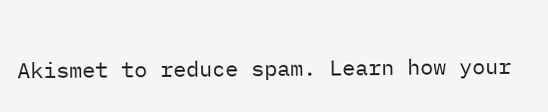Akismet to reduce spam. Learn how your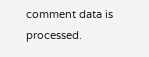comment data is processed.